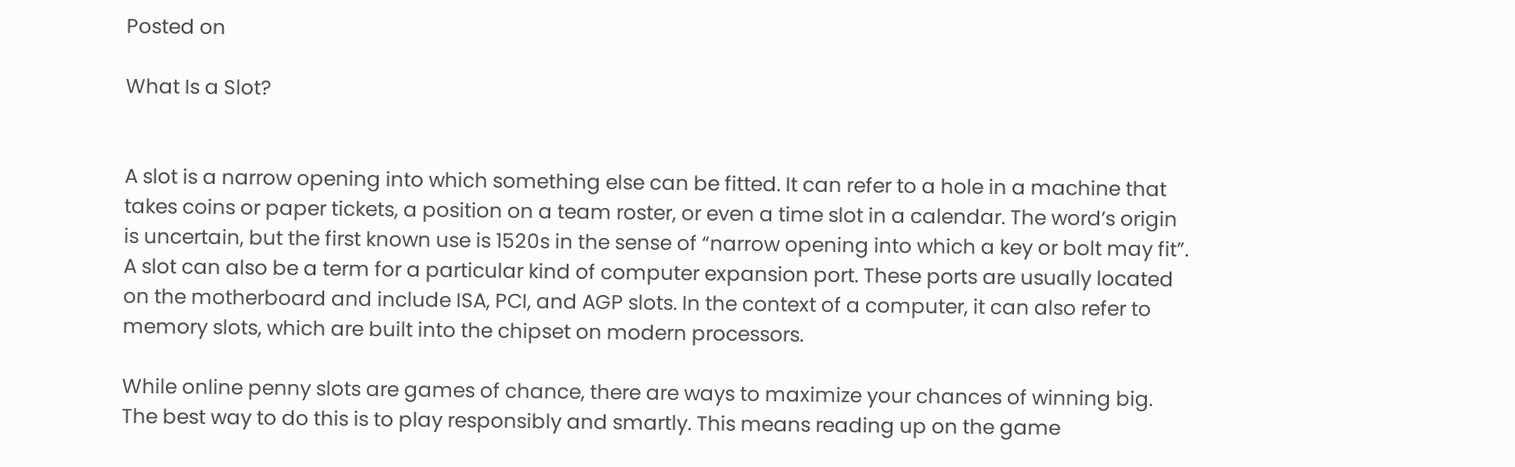Posted on

What Is a Slot?


A slot is a narrow opening into which something else can be fitted. It can refer to a hole in a machine that takes coins or paper tickets, a position on a team roster, or even a time slot in a calendar. The word’s origin is uncertain, but the first known use is 1520s in the sense of “narrow opening into which a key or bolt may fit”. A slot can also be a term for a particular kind of computer expansion port. These ports are usually located on the motherboard and include ISA, PCI, and AGP slots. In the context of a computer, it can also refer to memory slots, which are built into the chipset on modern processors.

While online penny slots are games of chance, there are ways to maximize your chances of winning big. The best way to do this is to play responsibly and smartly. This means reading up on the game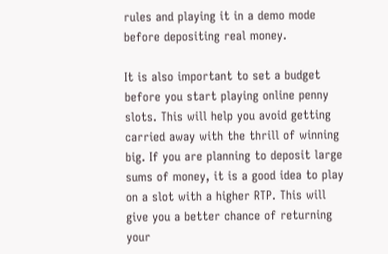rules and playing it in a demo mode before depositing real money.

It is also important to set a budget before you start playing online penny slots. This will help you avoid getting carried away with the thrill of winning big. If you are planning to deposit large sums of money, it is a good idea to play on a slot with a higher RTP. This will give you a better chance of returning your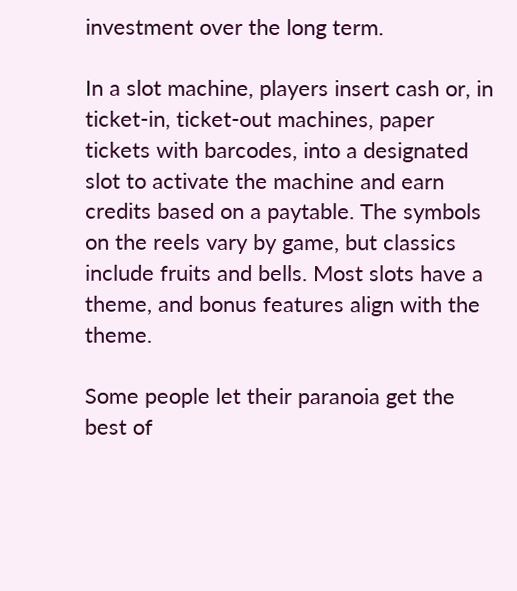investment over the long term.

In a slot machine, players insert cash or, in ticket-in, ticket-out machines, paper tickets with barcodes, into a designated slot to activate the machine and earn credits based on a paytable. The symbols on the reels vary by game, but classics include fruits and bells. Most slots have a theme, and bonus features align with the theme.

Some people let their paranoia get the best of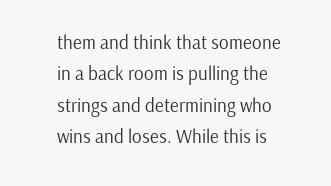them and think that someone in a back room is pulling the strings and determining who wins and loses. While this is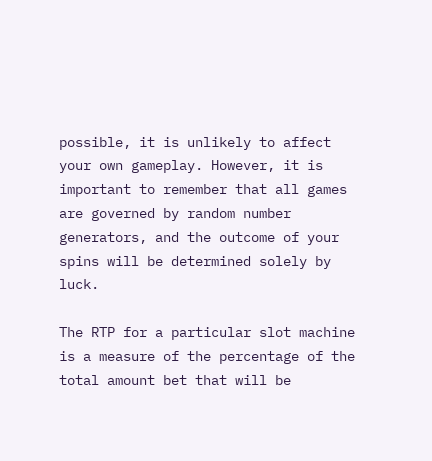possible, it is unlikely to affect your own gameplay. However, it is important to remember that all games are governed by random number generators, and the outcome of your spins will be determined solely by luck.

The RTP for a particular slot machine is a measure of the percentage of the total amount bet that will be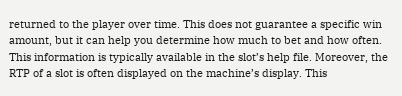returned to the player over time. This does not guarantee a specific win amount, but it can help you determine how much to bet and how often. This information is typically available in the slot’s help file. Moreover, the RTP of a slot is often displayed on the machine’s display. This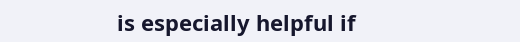is especially helpful if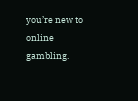you’re new to online gambling.